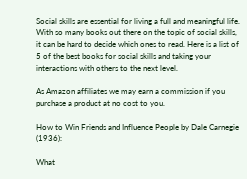Social skills are essential for living a full and meaningful life. With so many books out there on the topic of social skills, it can be hard to decide which ones to read. Here is a list of 5 of the best books for social skills and taking your interactions with others to the next level.

As Amazon affiliates we may earn a commission if you purchase a product at no cost to you.

How to Win Friends and Influence People by Dale Carnegie (1936):

What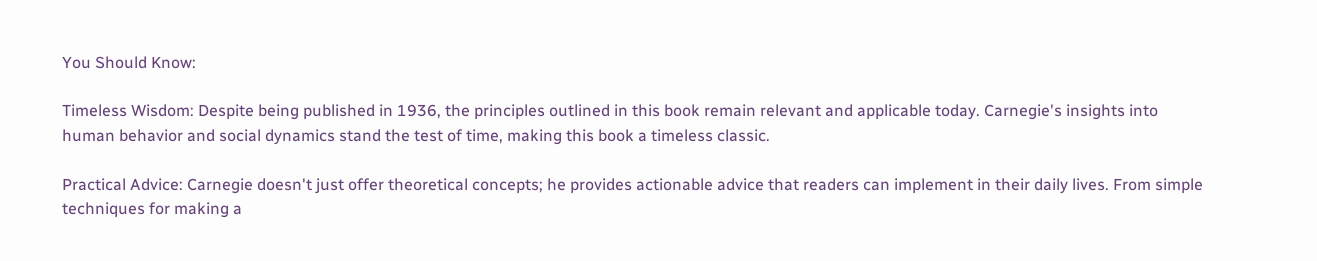You Should Know:

Timeless Wisdom: Despite being published in 1936, the principles outlined in this book remain relevant and applicable today. Carnegie's insights into human behavior and social dynamics stand the test of time, making this book a timeless classic.

Practical Advice: Carnegie doesn't just offer theoretical concepts; he provides actionable advice that readers can implement in their daily lives. From simple techniques for making a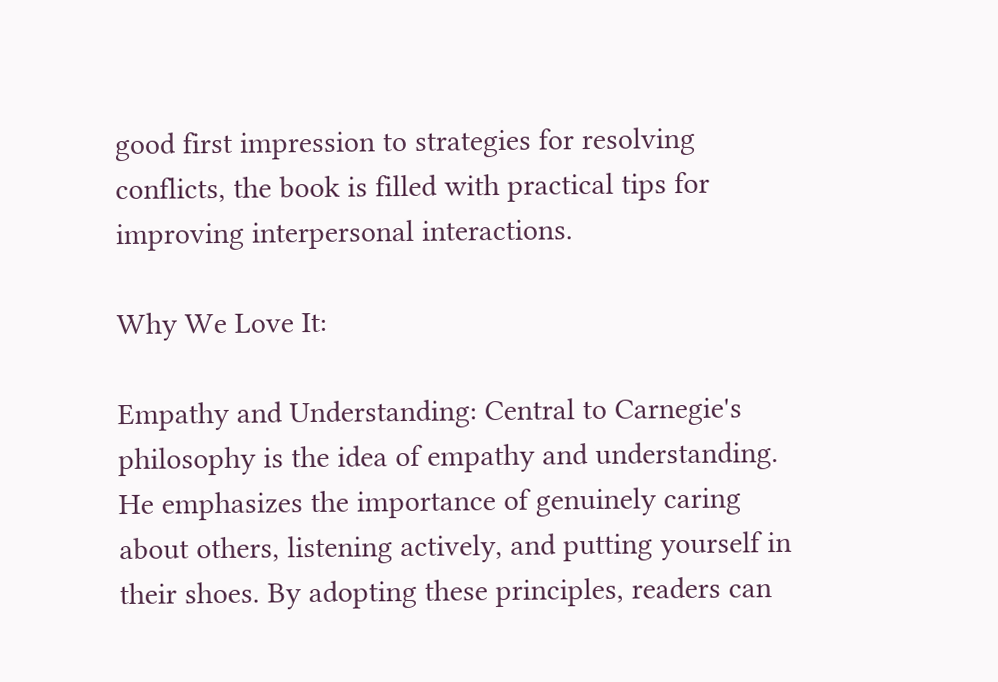good first impression to strategies for resolving conflicts, the book is filled with practical tips for improving interpersonal interactions.

Why We Love It:

Empathy and Understanding: Central to Carnegie's philosophy is the idea of empathy and understanding. He emphasizes the importance of genuinely caring about others, listening actively, and putting yourself in their shoes. By adopting these principles, readers can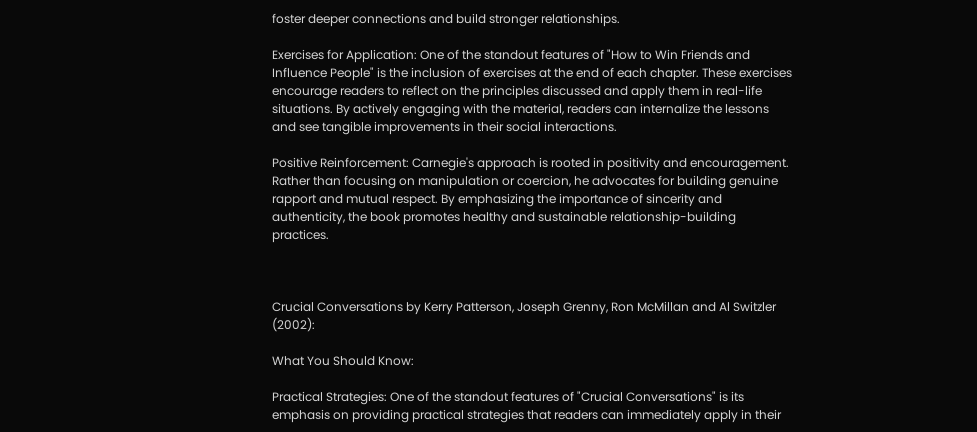foster deeper connections and build stronger relationships.

Exercises for Application: One of the standout features of "How to Win Friends and Influence People" is the inclusion of exercises at the end of each chapter. These exercises encourage readers to reflect on the principles discussed and apply them in real-life situations. By actively engaging with the material, readers can internalize the lessons and see tangible improvements in their social interactions.

Positive Reinforcement: Carnegie's approach is rooted in positivity and encouragement. Rather than focusing on manipulation or coercion, he advocates for building genuine rapport and mutual respect. By emphasizing the importance of sincerity and authenticity, the book promotes healthy and sustainable relationship-building practices.



Crucial Conversations by Kerry Patterson, Joseph Grenny, Ron McMillan and Al Switzler (2002):

What You Should Know:

Practical Strategies: One of the standout features of "Crucial Conversations" is its emphasis on providing practical strategies that readers can immediately apply in their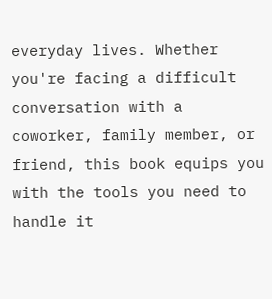everyday lives. Whether you're facing a difficult conversation with a coworker, family member, or friend, this book equips you with the tools you need to handle it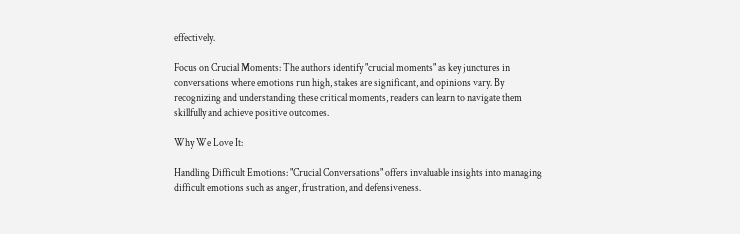effectively.

Focus on Crucial Moments: The authors identify "crucial moments" as key junctures in conversations where emotions run high, stakes are significant, and opinions vary. By recognizing and understanding these critical moments, readers can learn to navigate them skillfully and achieve positive outcomes.

Why We Love It:

Handling Difficult Emotions: "Crucial Conversations" offers invaluable insights into managing difficult emotions such as anger, frustration, and defensiveness.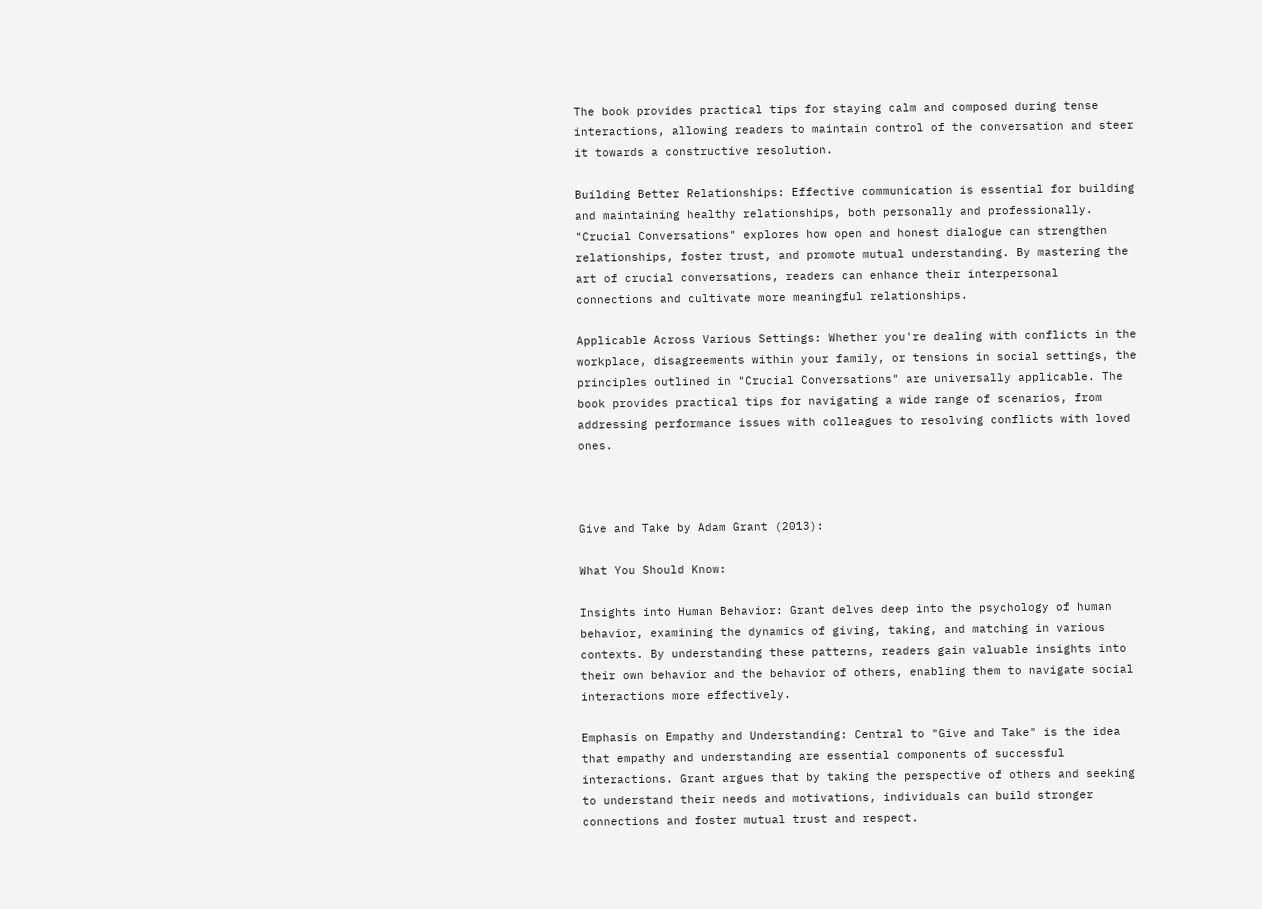The book provides practical tips for staying calm and composed during tense interactions, allowing readers to maintain control of the conversation and steer it towards a constructive resolution.

Building Better Relationships: Effective communication is essential for building and maintaining healthy relationships, both personally and professionally. "Crucial Conversations" explores how open and honest dialogue can strengthen relationships, foster trust, and promote mutual understanding. By mastering the art of crucial conversations, readers can enhance their interpersonal connections and cultivate more meaningful relationships.

Applicable Across Various Settings: Whether you're dealing with conflicts in the workplace, disagreements within your family, or tensions in social settings, the principles outlined in "Crucial Conversations" are universally applicable. The book provides practical tips for navigating a wide range of scenarios, from addressing performance issues with colleagues to resolving conflicts with loved ones.



Give and Take by Adam Grant (2013):

What You Should Know:

Insights into Human Behavior: Grant delves deep into the psychology of human behavior, examining the dynamics of giving, taking, and matching in various contexts. By understanding these patterns, readers gain valuable insights into their own behavior and the behavior of others, enabling them to navigate social interactions more effectively.

Emphasis on Empathy and Understanding: Central to "Give and Take" is the idea that empathy and understanding are essential components of successful interactions. Grant argues that by taking the perspective of others and seeking to understand their needs and motivations, individuals can build stronger connections and foster mutual trust and respect.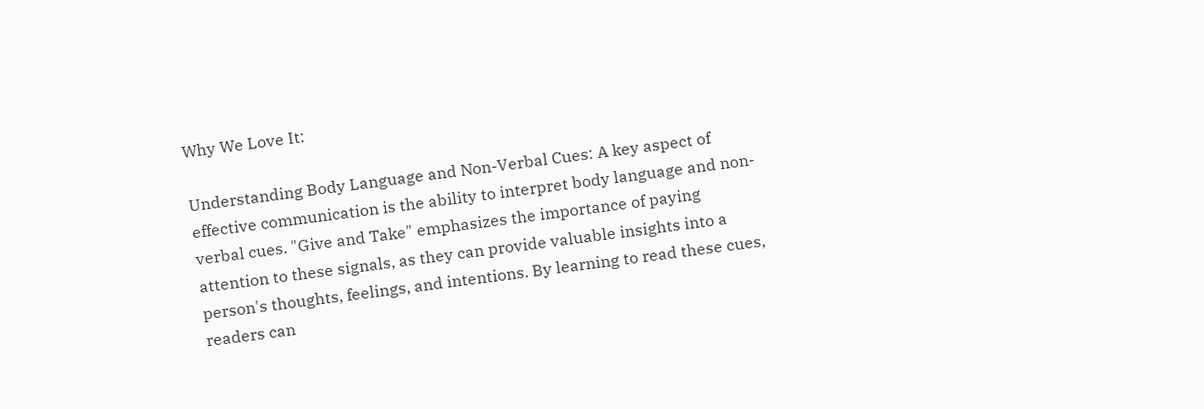Why We Love It:

Understanding Body Language and Non-Verbal Cues: A key aspect of effective communication is the ability to interpret body language and non-verbal cues. "Give and Take" emphasizes the importance of paying attention to these signals, as they can provide valuable insights into a person's thoughts, feelings, and intentions. By learning to read these cues, readers can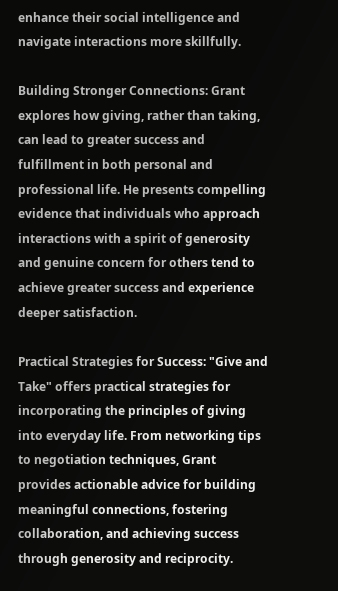enhance their social intelligence and navigate interactions more skillfully.

Building Stronger Connections: Grant explores how giving, rather than taking, can lead to greater success and fulfillment in both personal and professional life. He presents compelling evidence that individuals who approach interactions with a spirit of generosity and genuine concern for others tend to achieve greater success and experience deeper satisfaction.

Practical Strategies for Success: "Give and Take" offers practical strategies for incorporating the principles of giving into everyday life. From networking tips to negotiation techniques, Grant provides actionable advice for building meaningful connections, fostering collaboration, and achieving success through generosity and reciprocity.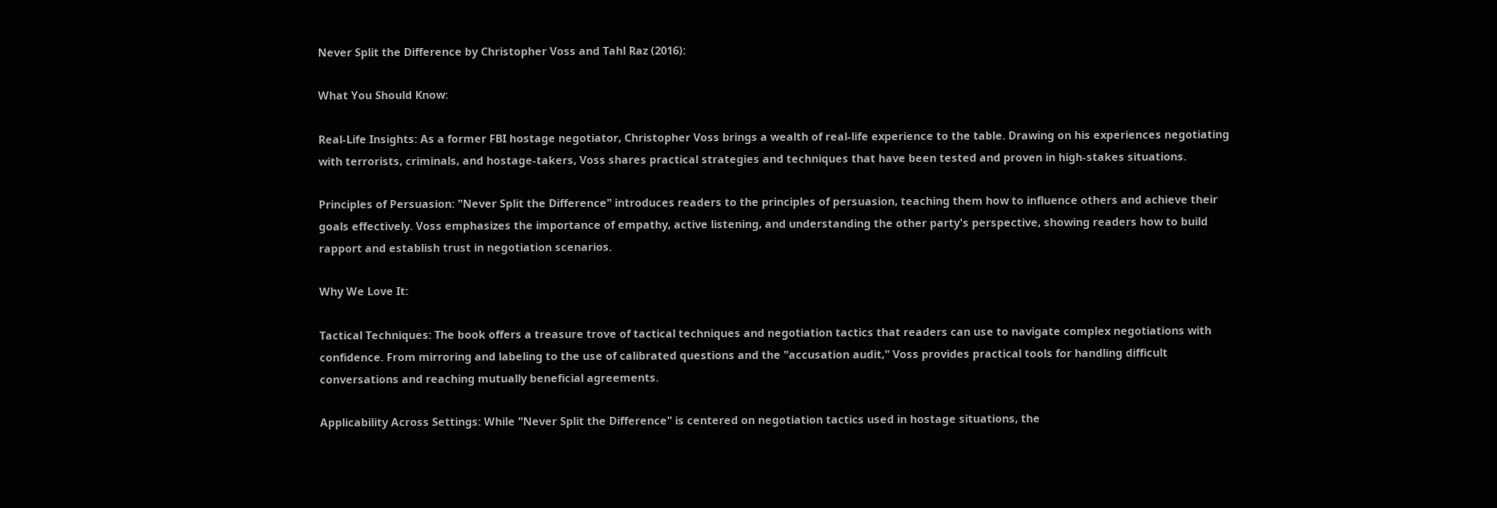Never Split the Difference by Christopher Voss and Tahl Raz (2016):

What You Should Know:

Real-Life Insights: As a former FBI hostage negotiator, Christopher Voss brings a wealth of real-life experience to the table. Drawing on his experiences negotiating with terrorists, criminals, and hostage-takers, Voss shares practical strategies and techniques that have been tested and proven in high-stakes situations.

Principles of Persuasion: "Never Split the Difference" introduces readers to the principles of persuasion, teaching them how to influence others and achieve their goals effectively. Voss emphasizes the importance of empathy, active listening, and understanding the other party's perspective, showing readers how to build rapport and establish trust in negotiation scenarios.

Why We Love It:

Tactical Techniques: The book offers a treasure trove of tactical techniques and negotiation tactics that readers can use to navigate complex negotiations with confidence. From mirroring and labeling to the use of calibrated questions and the "accusation audit," Voss provides practical tools for handling difficult conversations and reaching mutually beneficial agreements.

Applicability Across Settings: While "Never Split the Difference" is centered on negotiation tactics used in hostage situations, the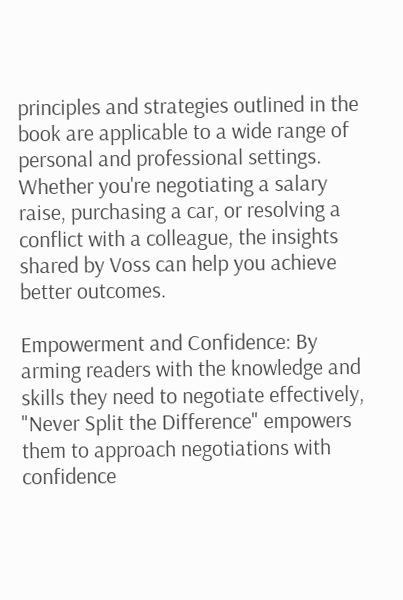principles and strategies outlined in the book are applicable to a wide range of personal and professional settings. Whether you're negotiating a salary raise, purchasing a car, or resolving a conflict with a colleague, the insights shared by Voss can help you achieve better outcomes.

Empowerment and Confidence: By arming readers with the knowledge and skills they need to negotiate effectively, "Never Split the Difference" empowers them to approach negotiations with confidence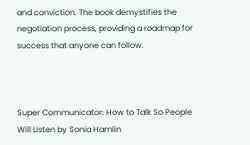and conviction. The book demystifies the negotiation process, providing a roadmap for success that anyone can follow.



Super Communicator: How to Talk So People Will Listen by Sonia Hamlin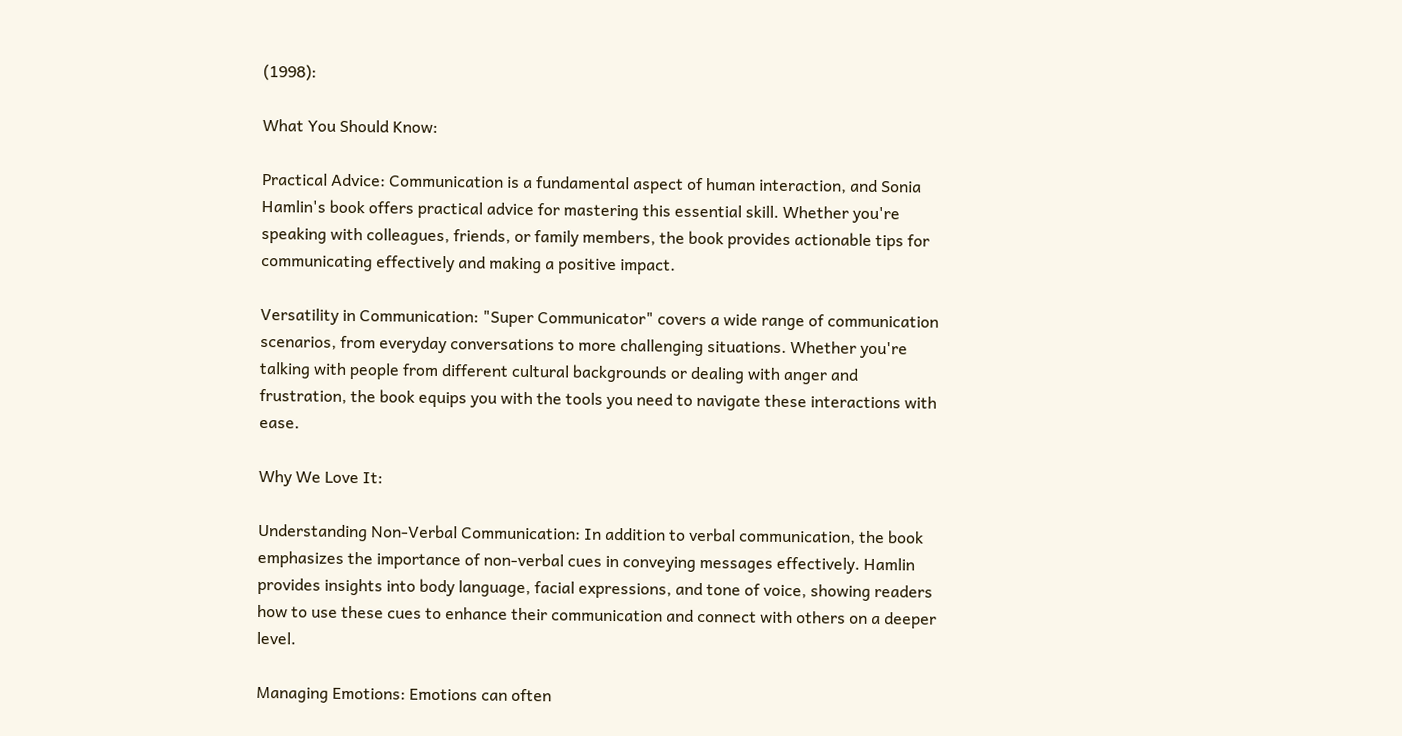(1998):

What You Should Know:

Practical Advice: Communication is a fundamental aspect of human interaction, and Sonia Hamlin's book offers practical advice for mastering this essential skill. Whether you're speaking with colleagues, friends, or family members, the book provides actionable tips for communicating effectively and making a positive impact.

Versatility in Communication: "Super Communicator" covers a wide range of communication scenarios, from everyday conversations to more challenging situations. Whether you're talking with people from different cultural backgrounds or dealing with anger and frustration, the book equips you with the tools you need to navigate these interactions with ease.

Why We Love It:

Understanding Non-Verbal Communication: In addition to verbal communication, the book emphasizes the importance of non-verbal cues in conveying messages effectively. Hamlin provides insights into body language, facial expressions, and tone of voice, showing readers how to use these cues to enhance their communication and connect with others on a deeper level.

Managing Emotions: Emotions can often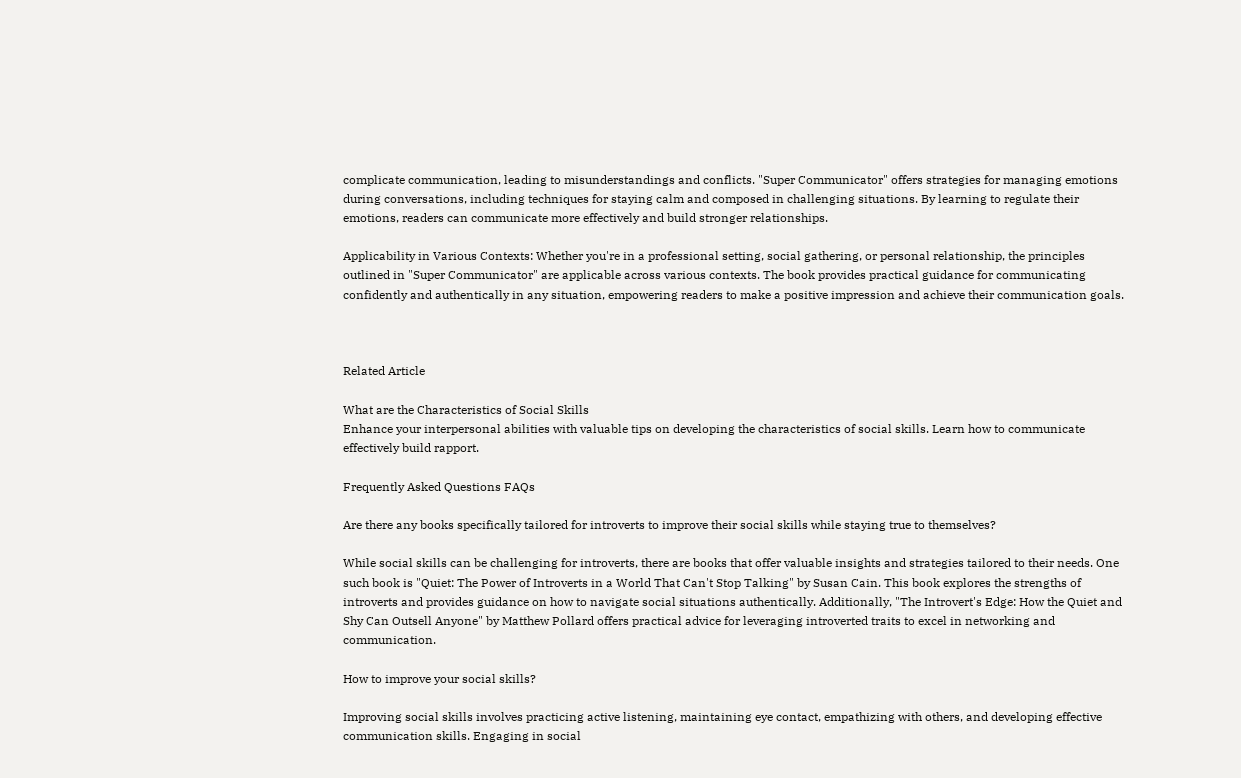complicate communication, leading to misunderstandings and conflicts. "Super Communicator" offers strategies for managing emotions during conversations, including techniques for staying calm and composed in challenging situations. By learning to regulate their emotions, readers can communicate more effectively and build stronger relationships.

Applicability in Various Contexts: Whether you're in a professional setting, social gathering, or personal relationship, the principles outlined in "Super Communicator" are applicable across various contexts. The book provides practical guidance for communicating confidently and authentically in any situation, empowering readers to make a positive impression and achieve their communication goals.



Related Article

What are the Characteristics of Social Skills
Enhance your interpersonal abilities with valuable tips on developing the characteristics of social skills. Learn how to communicate effectively build rapport.

Frequently Asked Questions FAQs

Are there any books specifically tailored for introverts to improve their social skills while staying true to themselves?

While social skills can be challenging for introverts, there are books that offer valuable insights and strategies tailored to their needs. One such book is "Quiet: The Power of Introverts in a World That Can't Stop Talking" by Susan Cain. This book explores the strengths of introverts and provides guidance on how to navigate social situations authentically. Additionally, "The Introvert's Edge: How the Quiet and Shy Can Outsell Anyone" by Matthew Pollard offers practical advice for leveraging introverted traits to excel in networking and communication.

How to improve your social skills?

Improving social skills involves practicing active listening, maintaining eye contact, empathizing with others, and developing effective communication skills. Engaging in social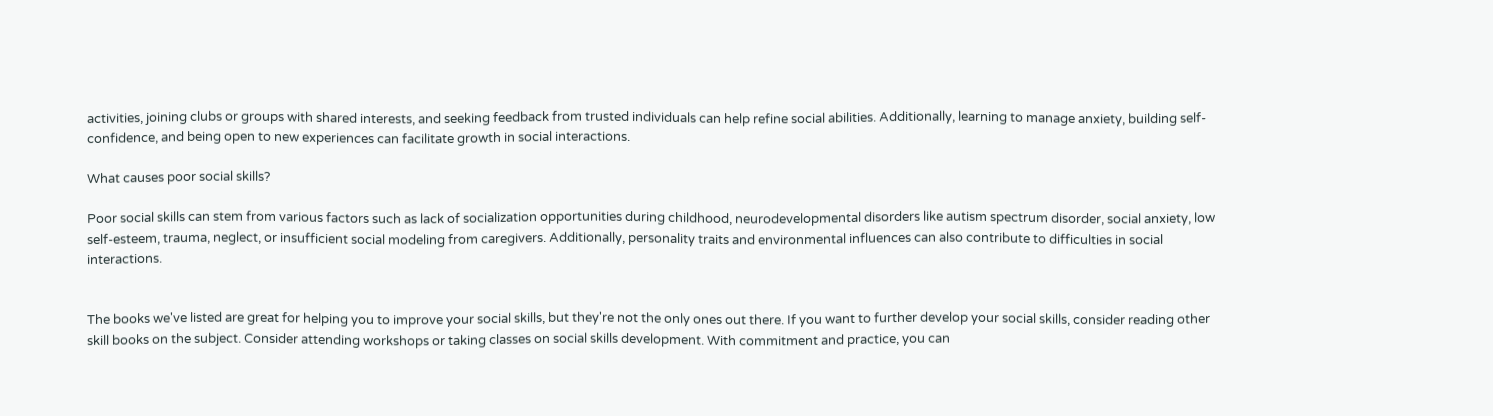activities, joining clubs or groups with shared interests, and seeking feedback from trusted individuals can help refine social abilities. Additionally, learning to manage anxiety, building self-confidence, and being open to new experiences can facilitate growth in social interactions.

What causes poor social skills?

Poor social skills can stem from various factors such as lack of socialization opportunities during childhood, neurodevelopmental disorders like autism spectrum disorder, social anxiety, low self-esteem, trauma, neglect, or insufficient social modeling from caregivers. Additionally, personality traits and environmental influences can also contribute to difficulties in social interactions.


The books we've listed are great for helping you to improve your social skills, but they're not the only ones out there. If you want to further develop your social skills, consider reading other skill books on the subject. Consider attending workshops or taking classes on social skills development. With commitment and practice, you can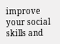improve your social skills and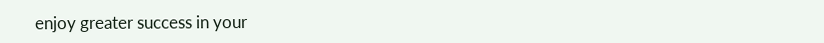enjoy greater success in your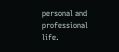personal and professional life.